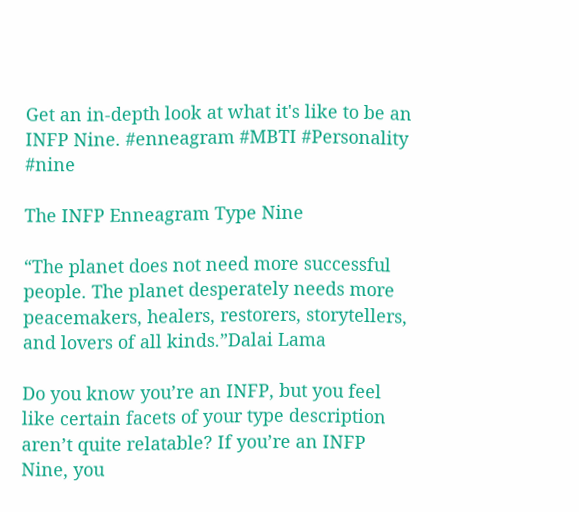Get an in-depth look at what it's like to be an INFP Nine. #enneagram #MBTI #Personality #nine

The INFP Enneagram Type Nine

“The planet does not need more successful people. The planet desperately needs more peacemakers, healers, restorers, storytellers, and lovers of all kinds.”Dalai Lama

Do you know you’re an INFP, but you feel like certain facets of your type description aren’t quite relatable? If you’re an INFP Nine, you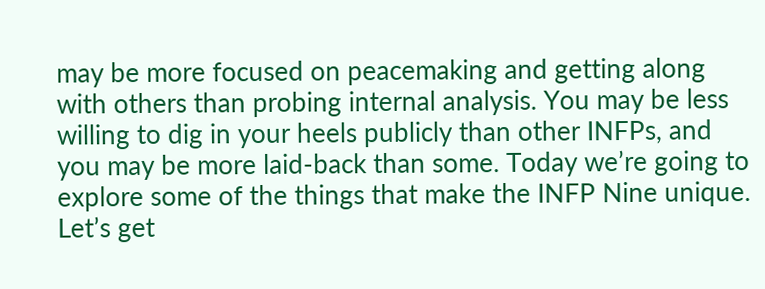may be more focused on peacemaking and getting along with others than probing internal analysis. You may be less willing to dig in your heels publicly than other INFPs, and you may be more laid-back than some. Today we’re going to explore some of the things that make the INFP Nine unique. Let’s get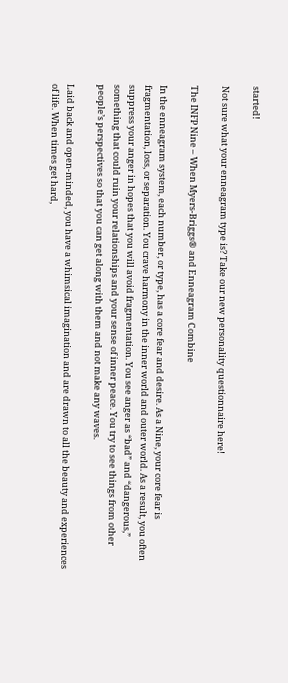started!

Not sure what your enneagram type is? Take our new personality questionnaire here!

The INFP Nine – When Myers-Briggs® and Enneagram Combine

In the enneagram system, each number, or type, has a core fear and desire. As a Nine, your core fear is fragmentation, loss, or separation. You crave harmony in the inner world and outer world. As a result, you often suppress your anger in hopes that you will avoid fragmentation. You see anger as “bad” and “dangerous,” something that could ruin your relationships and your sense of inner peace. You try to see things from other people’s perspectives so that you can get along with them and not make any waves.

Laid back and open-minded, you have a whimsical imagination and are drawn to all the beauty and experiences of life. When times get hard,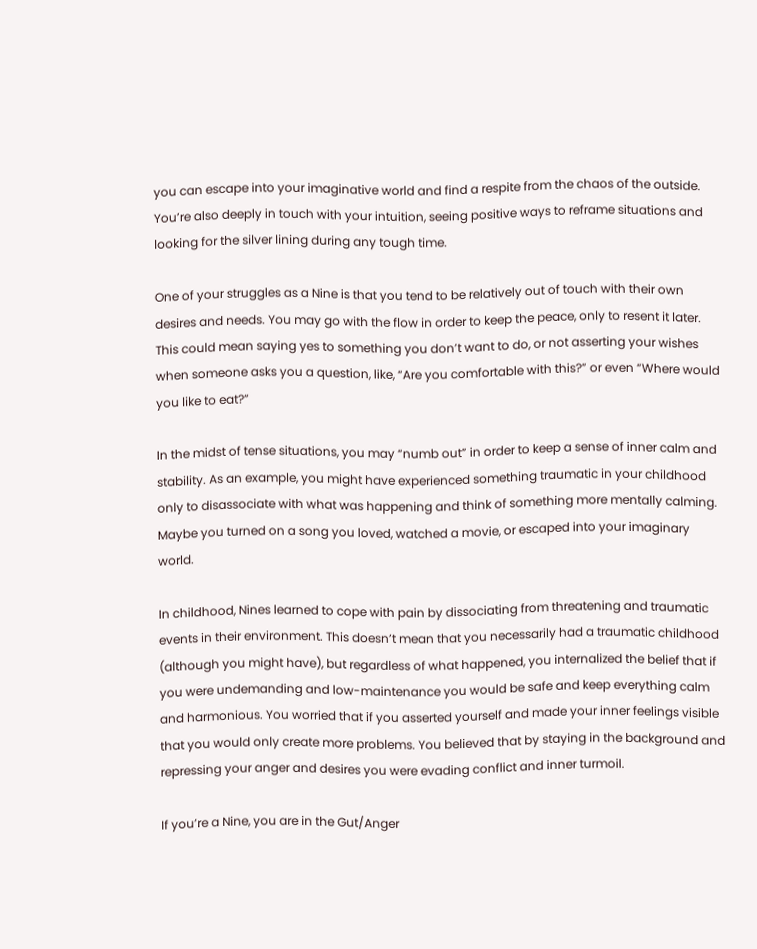you can escape into your imaginative world and find a respite from the chaos of the outside. You’re also deeply in touch with your intuition, seeing positive ways to reframe situations and looking for the silver lining during any tough time.

One of your struggles as a Nine is that you tend to be relatively out of touch with their own desires and needs. You may go with the flow in order to keep the peace, only to resent it later. This could mean saying yes to something you don’t want to do, or not asserting your wishes when someone asks you a question, like, “Are you comfortable with this?” or even “Where would you like to eat?”

In the midst of tense situations, you may “numb out” in order to keep a sense of inner calm and stability. As an example, you might have experienced something traumatic in your childhood only to disassociate with what was happening and think of something more mentally calming. Maybe you turned on a song you loved, watched a movie, or escaped into your imaginary world.

In childhood, Nines learned to cope with pain by dissociating from threatening and traumatic events in their environment. This doesn’t mean that you necessarily had a traumatic childhood (although you might have), but regardless of what happened, you internalized the belief that if you were undemanding and low-maintenance you would be safe and keep everything calm and harmonious. You worried that if you asserted yourself and made your inner feelings visible that you would only create more problems. You believed that by staying in the background and repressing your anger and desires you were evading conflict and inner turmoil.

If you’re a Nine, you are in the Gut/Anger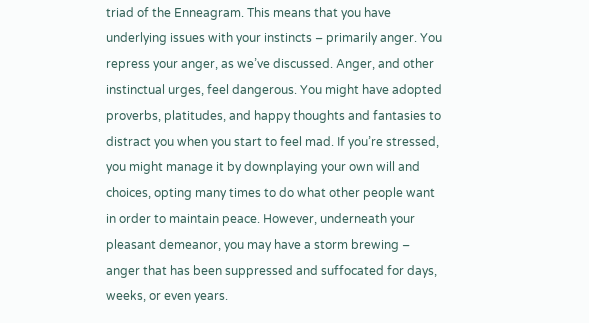triad of the Enneagram. This means that you have underlying issues with your instincts – primarily anger. You repress your anger, as we’ve discussed. Anger, and other instinctual urges, feel dangerous. You might have adopted proverbs, platitudes, and happy thoughts and fantasies to distract you when you start to feel mad. If you’re stressed, you might manage it by downplaying your own will and choices, opting many times to do what other people want in order to maintain peace. However, underneath your pleasant demeanor, you may have a storm brewing – anger that has been suppressed and suffocated for days, weeks, or even years.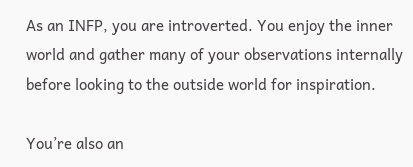As an INFP, you are introverted. You enjoy the inner world and gather many of your observations internally before looking to the outside world for inspiration.

You’re also an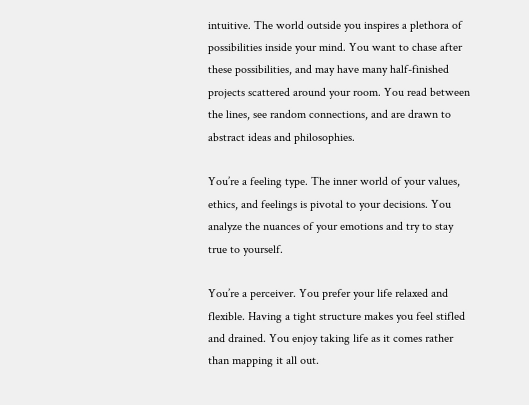intuitive. The world outside you inspires a plethora of possibilities inside your mind. You want to chase after these possibilities, and may have many half-finished projects scattered around your room. You read between the lines, see random connections, and are drawn to abstract ideas and philosophies.

You’re a feeling type. The inner world of your values, ethics, and feelings is pivotal to your decisions. You analyze the nuances of your emotions and try to stay true to yourself.

You’re a perceiver. You prefer your life relaxed and flexible. Having a tight structure makes you feel stifled and drained. You enjoy taking life as it comes rather than mapping it all out.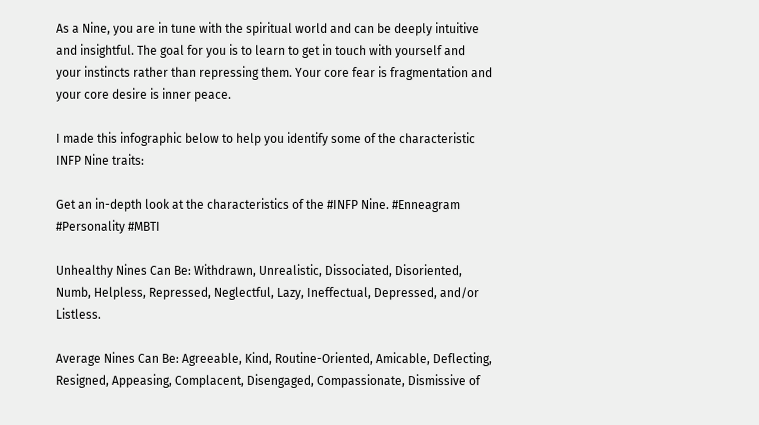As a Nine, you are in tune with the spiritual world and can be deeply intuitive and insightful. The goal for you is to learn to get in touch with yourself and your instincts rather than repressing them. Your core fear is fragmentation and your core desire is inner peace.

I made this infographic below to help you identify some of the characteristic INFP Nine traits:

Get an in-depth look at the characteristics of the #INFP Nine. #Enneagram #Personality #MBTI

Unhealthy Nines Can Be: Withdrawn, Unrealistic, Dissociated, Disoriented, Numb, Helpless, Repressed, Neglectful, Lazy, Ineffectual, Depressed, and/or Listless.

Average Nines Can Be: Agreeable, Kind, Routine-Oriented, Amicable, Deflecting, Resigned, Appeasing, Complacent, Disengaged, Compassionate, Dismissive of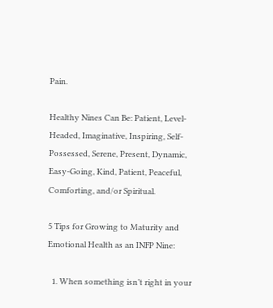Pain.

Healthy Nines Can Be: Patient, Level-Headed, Imaginative, Inspiring, Self-Possessed, Serene, Present, Dynamic, Easy-Going, Kind, Patient, Peaceful, Comforting, and/or Spiritual.

5 Tips for Growing to Maturity and Emotional Health as an INFP Nine:

  1. When something isn’t right in your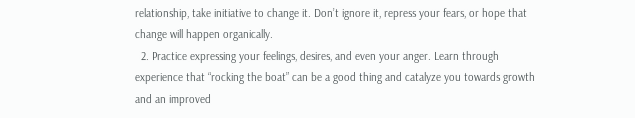relationship, take initiative to change it. Don’t ignore it, repress your fears, or hope that change will happen organically.
  2. Practice expressing your feelings, desires, and even your anger. Learn through experience that “rocking the boat” can be a good thing and catalyze you towards growth and an improved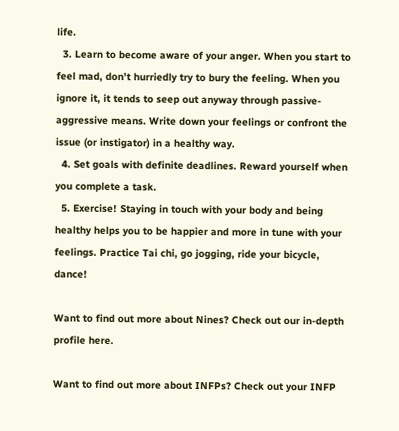life.
  3. Learn to become aware of your anger. When you start to feel mad, don’t hurriedly try to bury the feeling. When you ignore it, it tends to seep out anyway through passive-aggressive means. Write down your feelings or confront the issue (or instigator) in a healthy way.
  4. Set goals with definite deadlines. Reward yourself when you complete a task.
  5. Exercise! Staying in touch with your body and being healthy helps you to be happier and more in tune with your feelings. Practice Tai chi, go jogging, ride your bicycle, dance!

Want to find out more about Nines? Check out our in-depth profile here.

Want to find out more about INFPs? Check out your INFP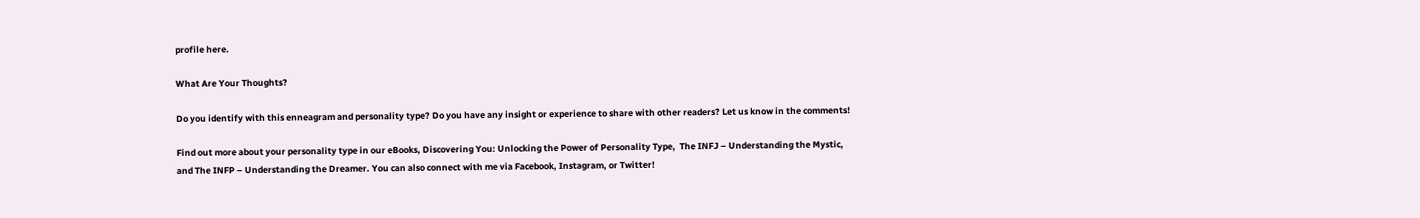profile here.

What Are Your Thoughts?

Do you identify with this enneagram and personality type? Do you have any insight or experience to share with other readers? Let us know in the comments!

Find out more about your personality type in our eBooks, Discovering You: Unlocking the Power of Personality Type,  The INFJ – Understanding the Mystic, and The INFP – Understanding the Dreamer. You can also connect with me via Facebook, Instagram, or Twitter!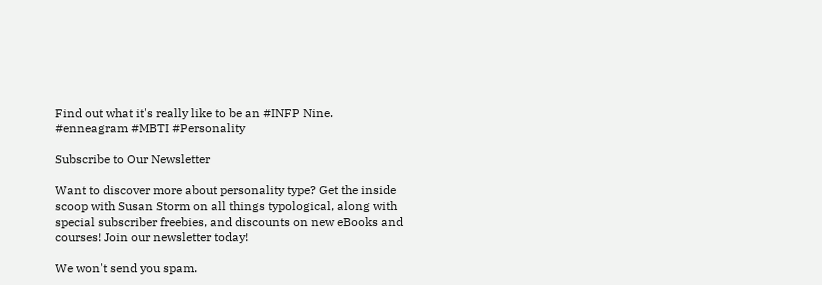Find out what it's really like to be an #INFP Nine. #enneagram #MBTI #Personality

Subscribe to Our Newsletter

Want to discover more about personality type? Get the inside scoop with Susan Storm on all things typological, along with special subscriber freebies, and discounts on new eBooks and courses! Join our newsletter today!

We won't send you spam.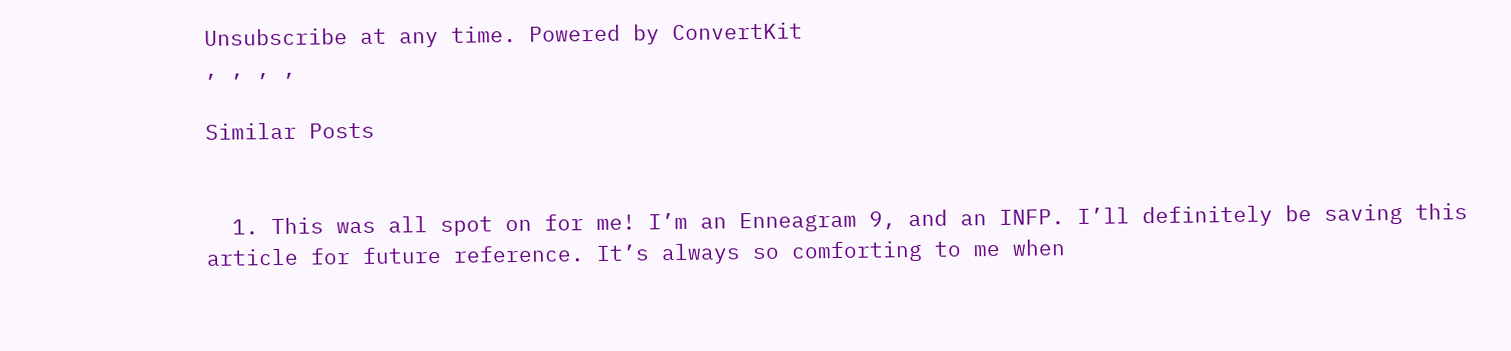Unsubscribe at any time. Powered by ConvertKit
, , , ,

Similar Posts


  1. This was all spot on for me! I’m an Enneagram 9, and an INFP. I’ll definitely be saving this article for future reference. It’s always so comforting to me when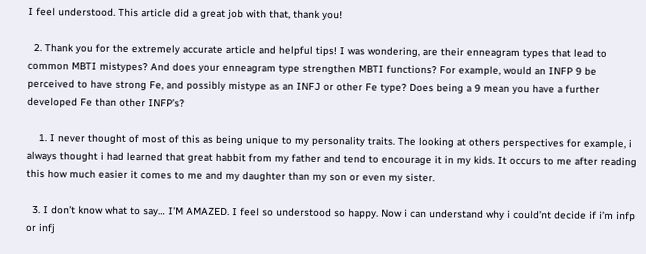I feel understood. This article did a great job with that, thank you!

  2. Thank you for the extremely accurate article and helpful tips! I was wondering, are their enneagram types that lead to common MBTI mistypes? And does your enneagram type strengthen MBTI functions? For example, would an INFP 9 be perceived to have strong Fe, and possibly mistype as an INFJ or other Fe type? Does being a 9 mean you have a further developed Fe than other INFP’s?

    1. I never thought of most of this as being unique to my personality traits. The looking at others perspectives for example, i always thought i had learned that great habbit from my father and tend to encourage it in my kids. It occurs to me after reading this how much easier it comes to me and my daughter than my son or even my sister.

  3. I don’t know what to say… I’M AMAZED. I feel so understood so happy. Now i can understand why i could’nt decide if i’m infp or infj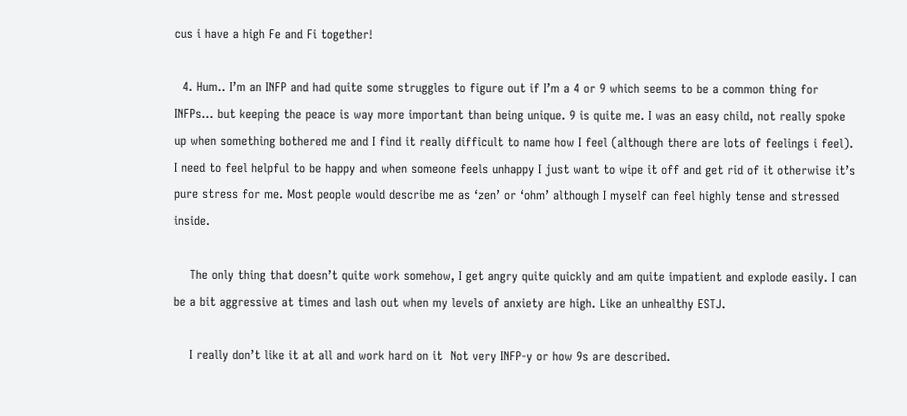cus i have a high Fe and Fi together!

  4. Hum.. I’m an INFP and had quite some struggles to figure out if I’m a 4 or 9 which seems to be a common thing for INFPs… but keeping the peace is way more important than being unique. 9 is quite me. I was an easy child, not really spoke up when something bothered me and I find it really difficult to name how I feel (although there are lots of feelings i feel). I need to feel helpful to be happy and when someone feels unhappy I just want to wipe it off and get rid of it otherwise it’s pure stress for me. Most people would describe me as ‘zen’ or ‘ohm’ although I myself can feel highly tense and stressed inside.

    The only thing that doesn’t quite work somehow, I get angry quite quickly and am quite impatient and explode easily. I can be a bit aggressive at times and lash out when my levels of anxiety are high. Like an unhealthy ESTJ.

    I really don’t like it at all and work hard on it  Not very INFP-y or how 9s are described.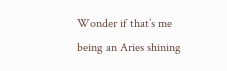Wonder if that’s me being an Aries shining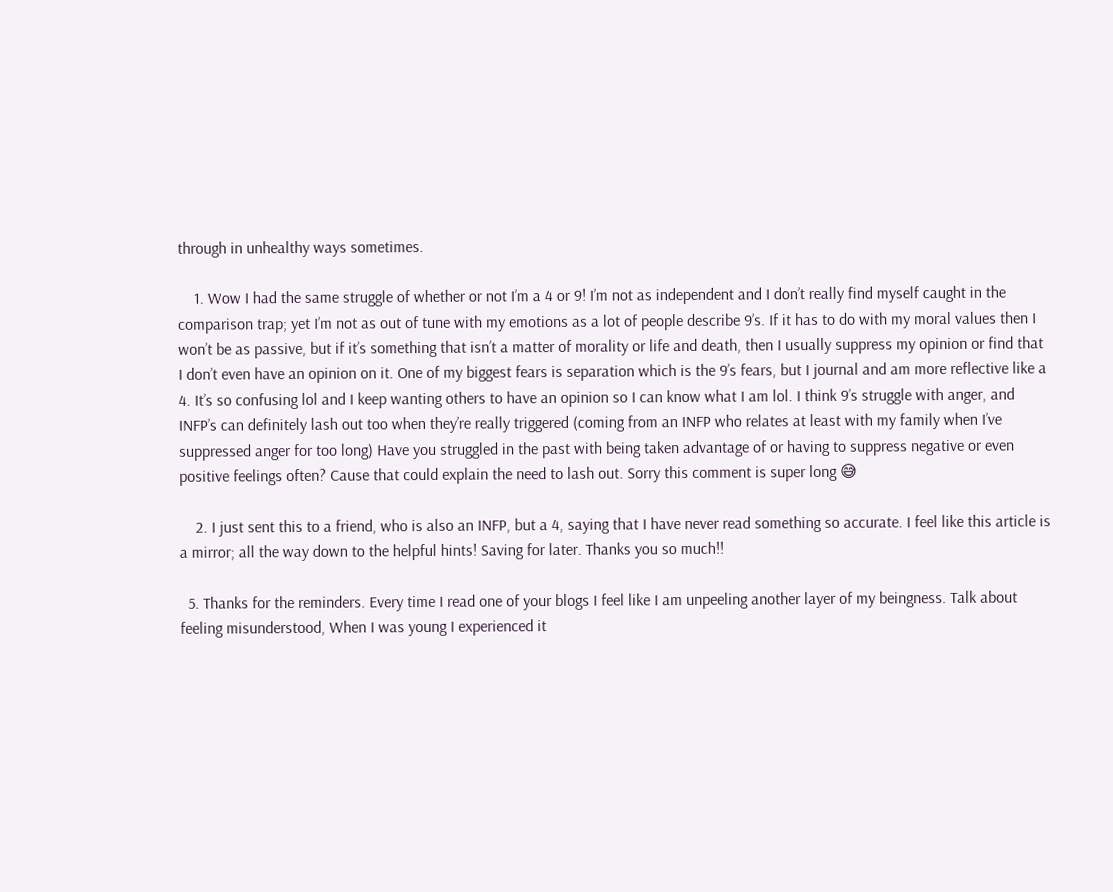through in unhealthy ways sometimes.

    1. Wow I had the same struggle of whether or not I’m a 4 or 9! I’m not as independent and I don’t really find myself caught in the comparison trap; yet I’m not as out of tune with my emotions as a lot of people describe 9’s. If it has to do with my moral values then I won’t be as passive, but if it’s something that isn’t a matter of morality or life and death, then I usually suppress my opinion or find that I don’t even have an opinion on it. One of my biggest fears is separation which is the 9’s fears, but I journal and am more reflective like a 4. It’s so confusing lol and I keep wanting others to have an opinion so I can know what I am lol. I think 9’s struggle with anger, and INFP’s can definitely lash out too when they’re really triggered (coming from an INFP who relates at least with my family when I’ve suppressed anger for too long) Have you struggled in the past with being taken advantage of or having to suppress negative or even positive feelings often? Cause that could explain the need to lash out. Sorry this comment is super long 😅

    2. I just sent this to a friend, who is also an INFP, but a 4, saying that I have never read something so accurate. I feel like this article is a mirror; all the way down to the helpful hints! Saving for later. Thanks you so much!!

  5. Thanks for the reminders. Every time I read one of your blogs I feel like I am unpeeling another layer of my beingness. Talk about feeling misunderstood, When I was young I experienced it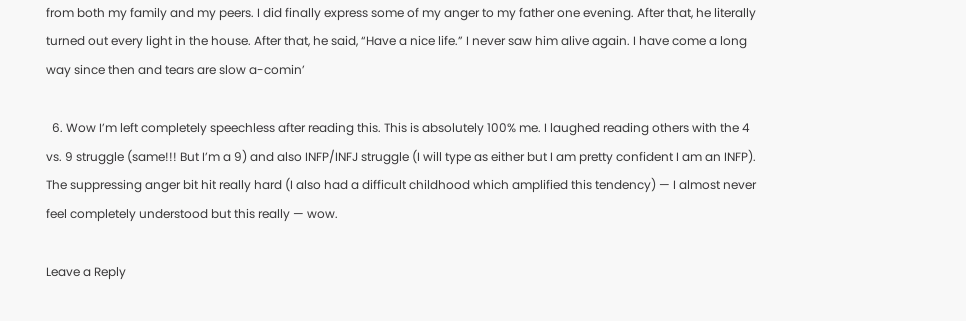from both my family and my peers. I did finally express some of my anger to my father one evening. After that, he literally turned out every light in the house. After that, he said, “Have a nice life.” I never saw him alive again. I have come a long way since then and tears are slow a-comin’

  6. Wow I’m left completely speechless after reading this. This is absolutely 100% me. I laughed reading others with the 4 vs. 9 struggle (same!!! But I’m a 9) and also INFP/INFJ struggle (I will type as either but I am pretty confident I am an INFP). The suppressing anger bit hit really hard (I also had a difficult childhood which amplified this tendency) — I almost never feel completely understood but this really — wow.

Leave a Reply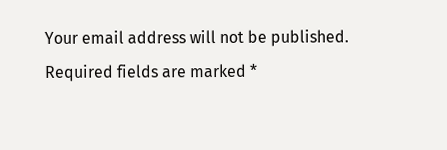Your email address will not be published. Required fields are marked *